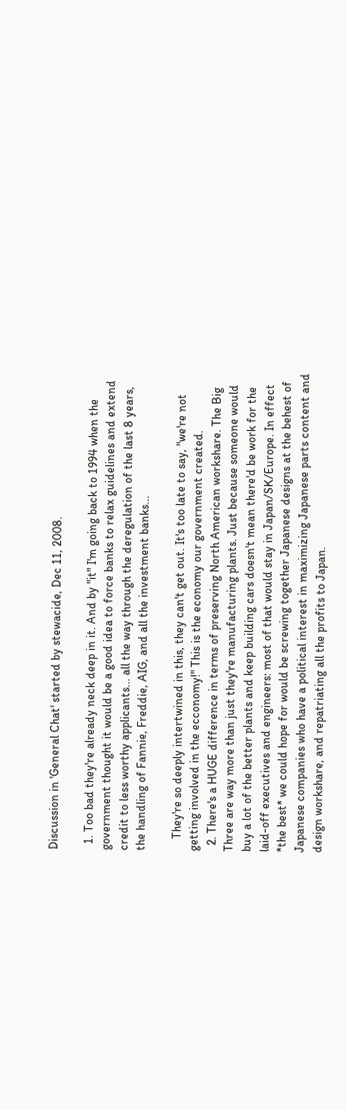Discussion in 'General Chat' started by stewacide, Dec 11, 2008.

  1. Too bad they're already neck deep in it. And by "it" I'm going back to 1994 when the government thought it would be a good idea to force banks to relax guidelines and extend credit to less worthy applicants... all the way through the deregulation of the last 8 years, the handling of Fannie, Freddie, AIG, and all the investment banks...

    They're so deeply intertwined in this, they can't get out. It's too late to say, "we're not getting involved in the ecconomy!" This is the economy our government created.
  2. There's a HUGE difference in terms of preserving North American workshare. The Big Three are way more than just they're manufacturing plants. Just because someone would buy a lot of the better plants and keep building cars doesn't mean there'd be work for the laid-off executives and engineers: most of that would stay in Japan/SK/Europe. In effect *the best* we could hope for would be screwing together Japanese designs at the behest of Japanese companies who have a political interest in maximizing Japanese parts content and design workshare, and repatriating all the profits to Japan.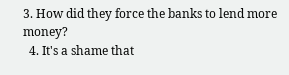3. How did they force the banks to lend more money?
  4. It's a shame that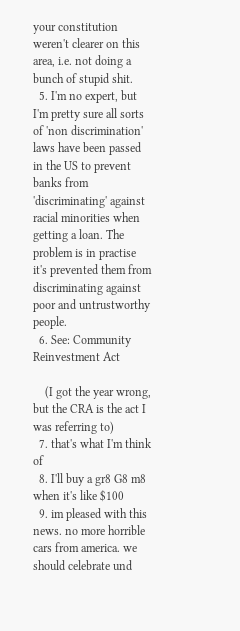your constitution weren't clearer on this area, i.e. not doing a bunch of stupid shit.
  5. I'm no expert, but I'm pretty sure all sorts of 'non discrimination' laws have been passed in the US to prevent banks from 'discriminating' against racial minorities when getting a loan. The problem is in practise it's prevented them from discriminating against poor and untrustworthy people.
  6. See: Community Reinvestment Act

    (I got the year wrong, but the CRA is the act I was referring to)
  7. that's what I'm think of
  8. I'll buy a gr8 G8 m8 when it's like $100
  9. im pleased with this news. no more horrible cars from america. we should celebrate und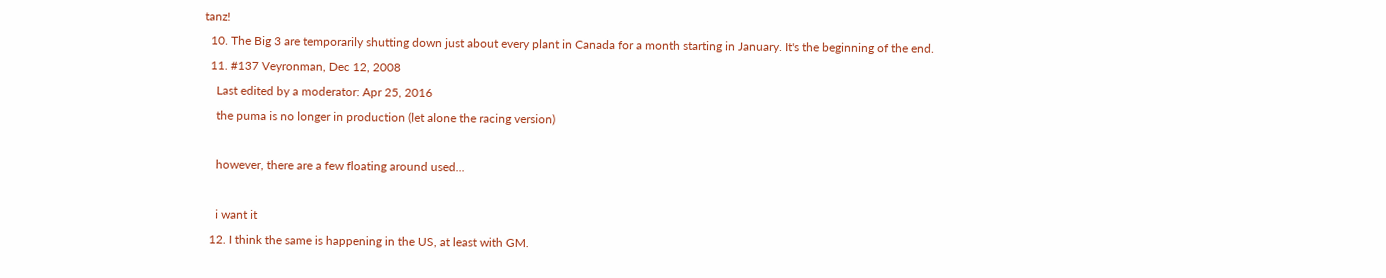tanz!
  10. The Big 3 are temporarily shutting down just about every plant in Canada for a month starting in January. It's the beginning of the end.
  11. #137 Veyronman, Dec 12, 2008
    Last edited by a moderator: Apr 25, 2016
    the puma is no longer in production (let alone the racing version)

    however, there are a few floating around used...

    i want it
  12. I think the same is happening in the US, at least with GM.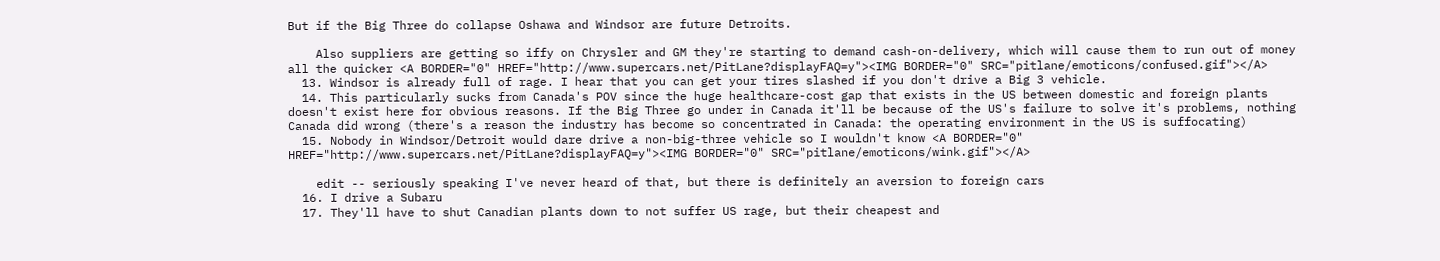But if the Big Three do collapse Oshawa and Windsor are future Detroits.

    Also suppliers are getting so iffy on Chrysler and GM they're starting to demand cash-on-delivery, which will cause them to run out of money all the quicker <A BORDER="0" HREF="http://www.supercars.net/PitLane?displayFAQ=y"><IMG BORDER="0" SRC="pitlane/emoticons/confused.gif"></A>
  13. Windsor is already full of rage. I hear that you can get your tires slashed if you don't drive a Big 3 vehicle.
  14. This particularly sucks from Canada's POV since the huge healthcare-cost gap that exists in the US between domestic and foreign plants doesn't exist here for obvious reasons. If the Big Three go under in Canada it'll be because of the US's failure to solve it's problems, nothing Canada did wrong (there's a reason the industry has become so concentrated in Canada: the operating environment in the US is suffocating)
  15. Nobody in Windsor/Detroit would dare drive a non-big-three vehicle so I wouldn't know <A BORDER="0" HREF="http://www.supercars.net/PitLane?displayFAQ=y"><IMG BORDER="0" SRC="pitlane/emoticons/wink.gif"></A>

    edit -- seriously speaking I've never heard of that, but there is definitely an aversion to foreign cars
  16. I drive a Subaru
  17. They'll have to shut Canadian plants down to not suffer US rage, but their cheapest and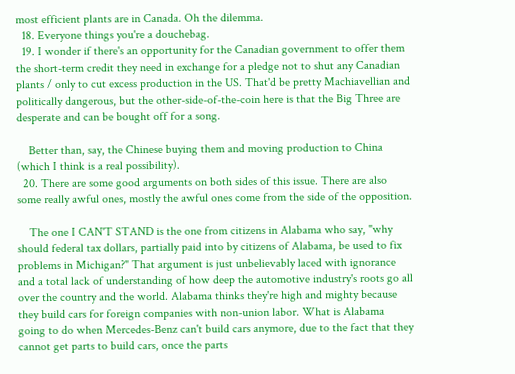most efficient plants are in Canada. Oh the dilemma.
  18. Everyone things you're a douchebag.
  19. I wonder if there's an opportunity for the Canadian government to offer them the short-term credit they need in exchange for a pledge not to shut any Canadian plants / only to cut excess production in the US. That'd be pretty Machiavellian and politically dangerous, but the other-side-of-the-coin here is that the Big Three are desperate and can be bought off for a song.

    Better than, say, the Chinese buying them and moving production to China (which I think is a real possibility).
  20. There are some good arguments on both sides of this issue. There are also some really awful ones, mostly the awful ones come from the side of the opposition.

    The one I CAN'T STAND is the one from citizens in Alabama who say, "why should federal tax dollars, partially paid into by citizens of Alabama, be used to fix problems in Michigan?" That argument is just unbelievably laced with ignorance and a total lack of understanding of how deep the automotive industry's roots go all over the country and the world. Alabama thinks they're high and mighty because they build cars for foreign companies with non-union labor. What is Alabama going to do when Mercedes-Benz can't build cars anymore, due to the fact that they cannot get parts to build cars, once the parts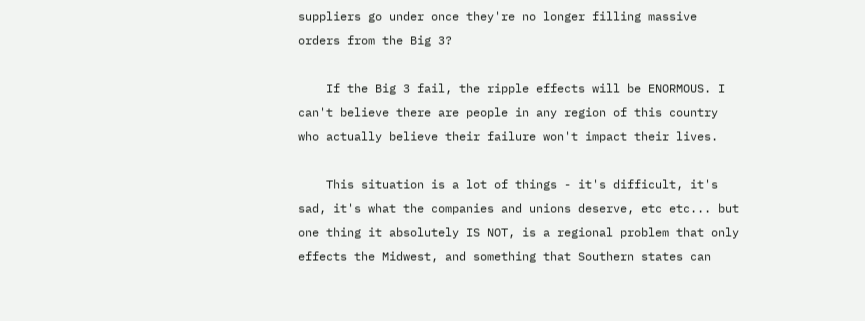suppliers go under once they're no longer filling massive orders from the Big 3?

    If the Big 3 fail, the ripple effects will be ENORMOUS. I can't believe there are people in any region of this country who actually believe their failure won't impact their lives.

    This situation is a lot of things - it's difficult, it's sad, it's what the companies and unions deserve, etc etc... but one thing it absolutely IS NOT, is a regional problem that only effects the Midwest, and something that Southern states can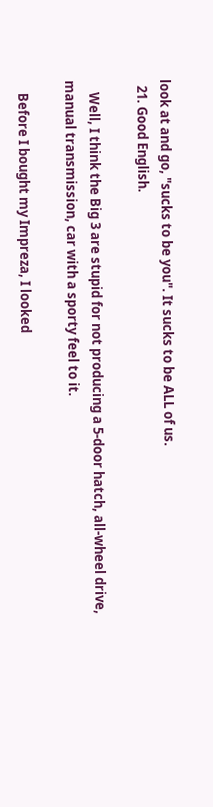look at and go, "sucks to be you". It sucks to be ALL of us.
  21. Good English.

    Well, I think the Big 3 are stupid for not producing a 5-door hatch, all-wheel drive, manual transmission, car with a sporty feel to it.

    Before I bought my Impreza, I looked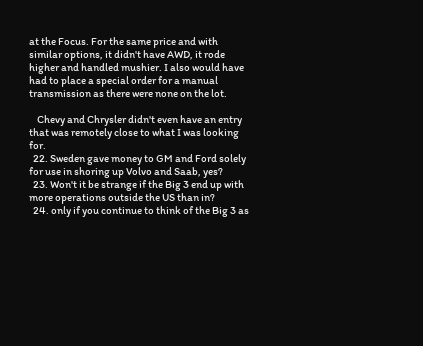at the Focus. For the same price and with similar options, it didn't have AWD, it rode higher and handled mushier. I also would have had to place a special order for a manual transmission as there were none on the lot.

    Chevy and Chrysler didn't even have an entry that was remotely close to what I was looking for.
  22. Sweden gave money to GM and Ford solely for use in shoring up Volvo and Saab, yes?
  23. Won't it be strange if the Big 3 end up with more operations outside the US than in?
  24. only if you continue to think of the Big 3 as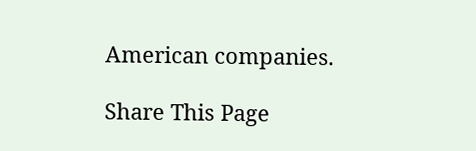American companies.

Share This Page